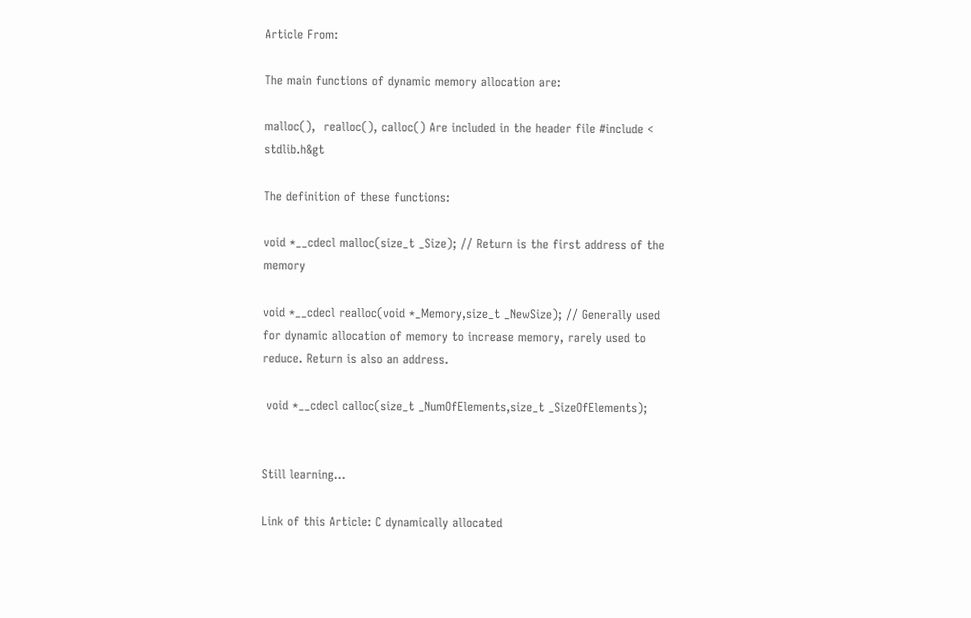Article From:

The main functions of dynamic memory allocation are:

malloc(),  realloc(), calloc() Are included in the header file #include < stdlib.h&gt

The definition of these functions:

void *__cdecl malloc(size_t _Size); // Return is the first address of the memory

void *__cdecl realloc(void *_Memory,size_t _NewSize); // Generally used for dynamic allocation of memory to increase memory, rarely used to reduce. Return is also an address.

 void *__cdecl calloc(size_t _NumOfElements,size_t _SizeOfElements);


Still learning…

Link of this Article: C dynamically allocated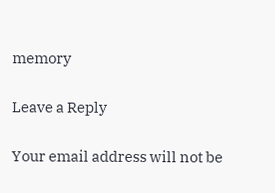memory

Leave a Reply

Your email address will not be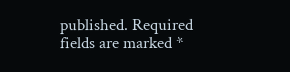published. Required fields are marked *